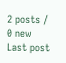2 posts / 0 new
Last post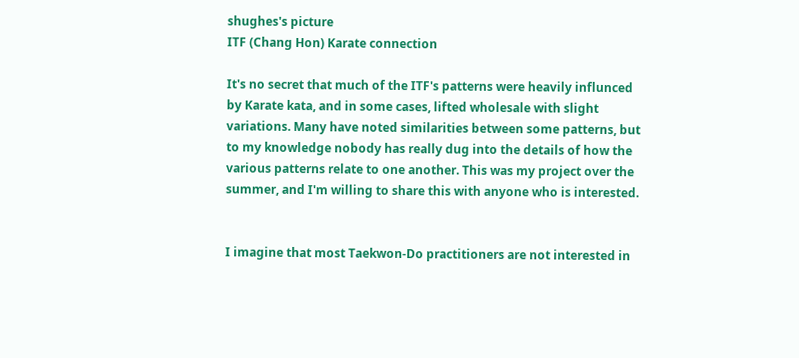shughes's picture
ITF (Chang Hon) Karate connection

It's no secret that much of the ITF's patterns were heavily influnced by Karate kata, and in some cases, lifted wholesale with slight variations. Many have noted similarities between some patterns, but to my knowledge nobody has really dug into the details of how the various patterns relate to one another. This was my project over the summer, and I'm willing to share this with anyone who is interested.


I imagine that most Taekwon-Do practitioners are not interested in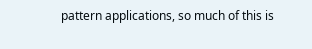pattern applications, so much of this is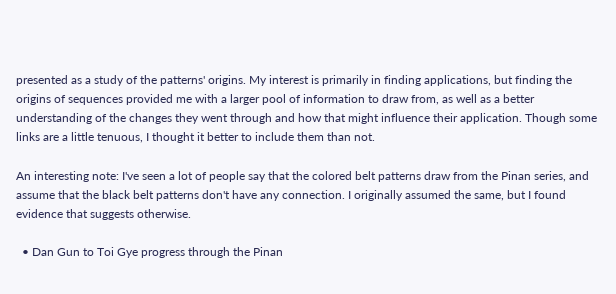presented as a study of the patterns' origins. My interest is primarily in finding applications, but finding the origins of sequences provided me with a larger pool of information to draw from, as well as a better understanding of the changes they went through and how that might influence their application. Though some links are a little tenuous, I thought it better to include them than not.

An interesting note: I've seen a lot of people say that the colored belt patterns draw from the Pinan series, and assume that the black belt patterns don't have any connection. I originally assumed the same, but I found evidence that suggests otherwise.

  • Dan Gun to Toi Gye progress through the Pinan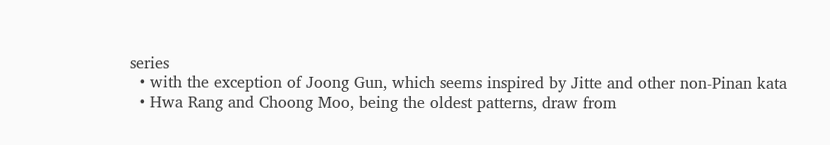series
  • with the exception of Joong Gun, which seems inspired by Jitte and other non-Pinan kata
  • Hwa Rang and Choong Moo, being the oldest patterns, draw from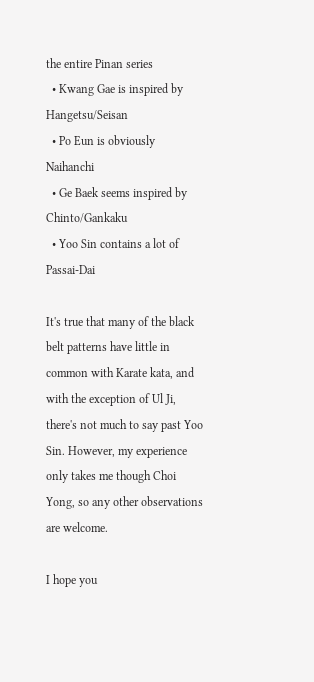the entire Pinan series
  • Kwang Gae is inspired by Hangetsu/Seisan
  • Po Eun is obviously Naihanchi
  • Ge Baek seems inspired by Chinto/Gankaku
  • Yoo Sin contains a lot of Passai-Dai

It's true that many of the black belt patterns have little in common with Karate kata, and with the exception of Ul Ji, there's not much to say past Yoo Sin. However, my experience only takes me though Choi Yong, so any other observations are welcome.

I hope you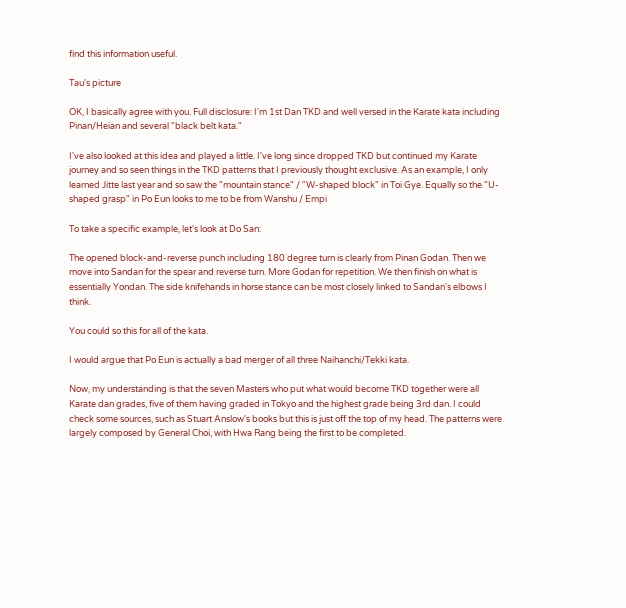find this information useful.

Tau's picture

OK, I basically agree with you. Full disclosure: I'm 1st Dan TKD and well versed in the Karate kata including Pinan/Heian and several "black belt kata."

I've also looked at this idea and played a little. I've long since dropped TKD but continued my Karate journey and so seen things in the TKD patterns that I previously thought exclusive. As an example, I only learned Jitte last year and so saw the "mountain stance" / "W-shaped block" in Toi Gye. Equally so the "U-shaped grasp" in Po Eun looks to me to be from Wanshu / Empi

To take a specific example, let's look at Do San:

The opened block-and-reverse punch including 180 degree turn is clearly from Pinan Godan. Then we move into Sandan for the spear and reverse turn. More Godan for repetition. We then finish on what is essentially Yondan. The side knifehands in horse stance can be most closely linked to Sandan's elbows I think.

You could so this for all of the kata.

I would argue that Po Eun is actually a bad merger of all three Naihanchi/Tekki kata.

Now, my understanding is that the seven Masters who put what would become TKD together were all Karate dan grades, five of them having graded in Tokyo and the highest grade being 3rd dan. I could check some sources, such as Stuart Anslow's books but this is just off the top of my head. The patterns were largely composed by General Choi, with Hwa Rang being the first to be completed.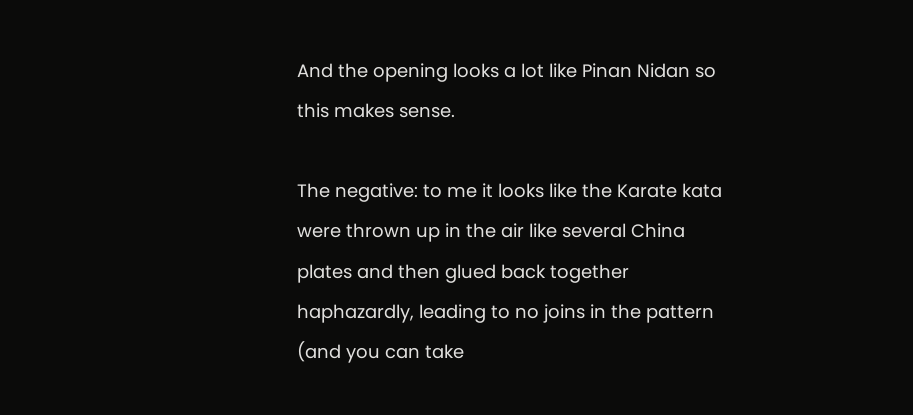And the opening looks a lot like Pinan Nidan so this makes sense.

The negative: to me it looks like the Karate kata were thrown up in the air like several China plates and then glued back together haphazardly, leading to no joins in the pattern (and you can take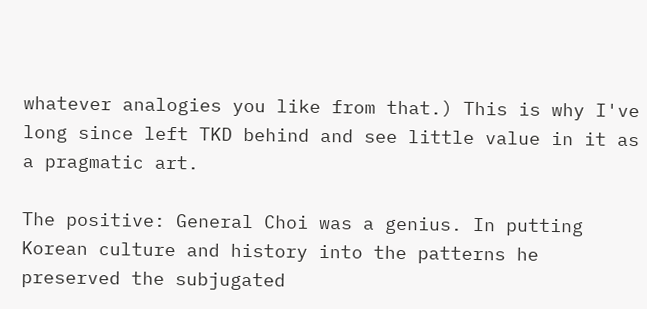whatever analogies you like from that.) This is why I've long since left TKD behind and see little value in it as a pragmatic art.

The positive: General Choi was a genius. In putting Korean culture and history into the patterns he preserved the subjugated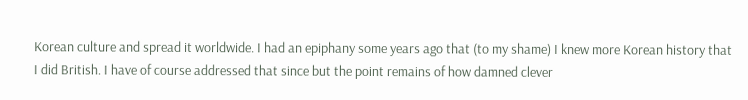Korean culture and spread it worldwide. I had an epiphany some years ago that (to my shame) I knew more Korean history that I did British. I have of course addressed that since but the point remains of how damned clever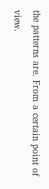the patterns are. From a certain point of view.